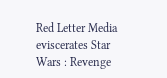Red Letter Media eviscerates Star Wars : Revenge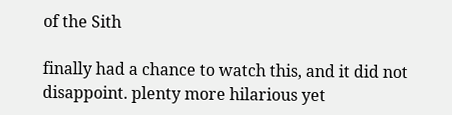of the Sith

finally had a chance to watch this, and it did not disappoint. plenty more hilarious yet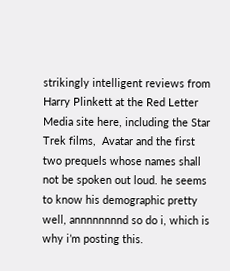strikingly intelligent reviews from Harry Plinkett at the Red Letter Media site here, including the Star Trek films,  Avatar and the first two prequels whose names shall not be spoken out loud. he seems to know his demographic pretty well, annnnnnnnd so do i, which is why i’m posting this.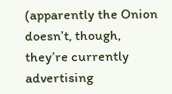(apparently the Onion doesn’t, though, they’re currently advertising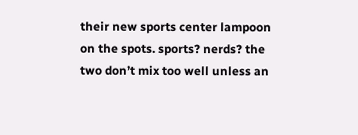their new sports center lampoon on the spots. sports? nerds? the two don’t mix too well unless an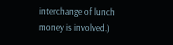interchange of lunch money is involved.)